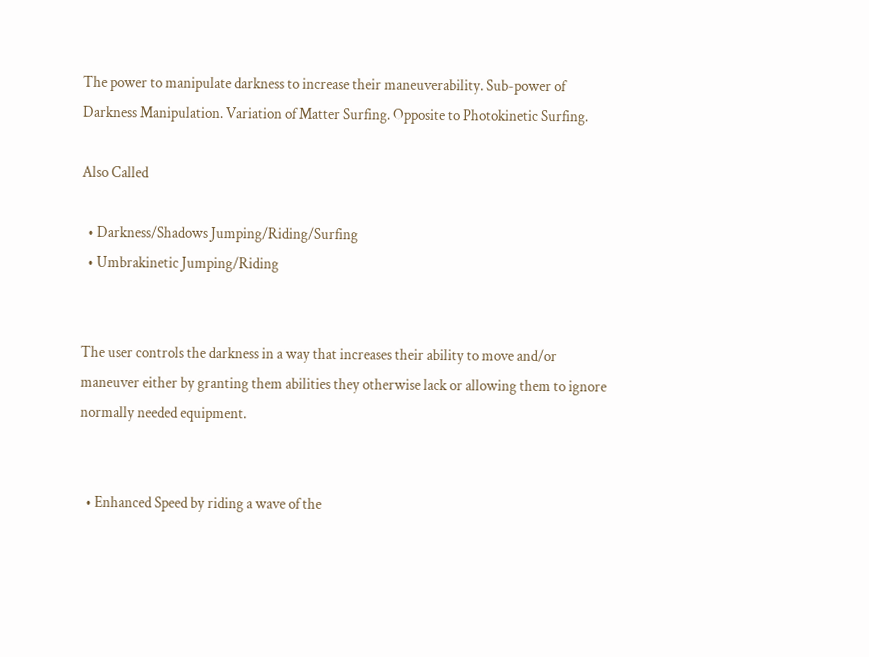The power to manipulate darkness to increase their maneuverability. Sub-power of Darkness Manipulation. Variation of Matter Surfing. Opposite to Photokinetic Surfing.

Also Called

  • Darkness/Shadows Jumping/Riding/Surfing
  • Umbrakinetic Jumping/Riding


The user controls the darkness in a way that increases their ability to move and/or maneuver either by granting them abilities they otherwise lack or allowing them to ignore normally needed equipment.


  • Enhanced Speed by riding a wave of the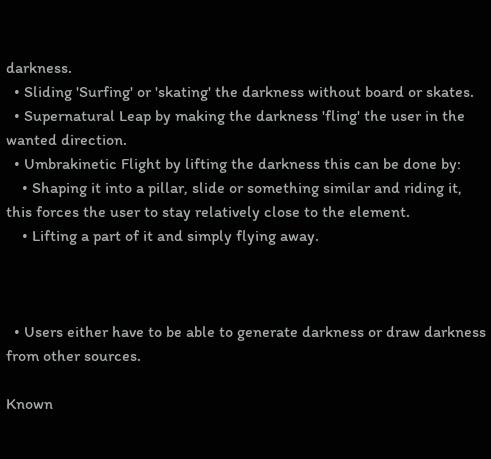darkness.
  • Sliding 'Surfing' or 'skating' the darkness without board or skates.
  • Supernatural Leap by making the darkness 'fling' the user in the wanted direction.
  • Umbrakinetic Flight by lifting the darkness this can be done by:
    • Shaping it into a pillar, slide or something similar and riding it, this forces the user to stay relatively close to the element.
    • Lifting a part of it and simply flying away.



  • Users either have to be able to generate darkness or draw darkness from other sources.

Known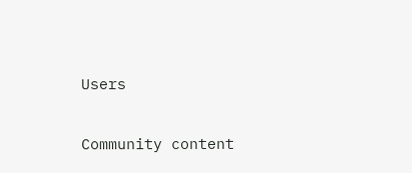Users

Community content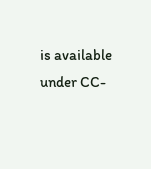is available under CC-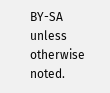BY-SA unless otherwise noted.